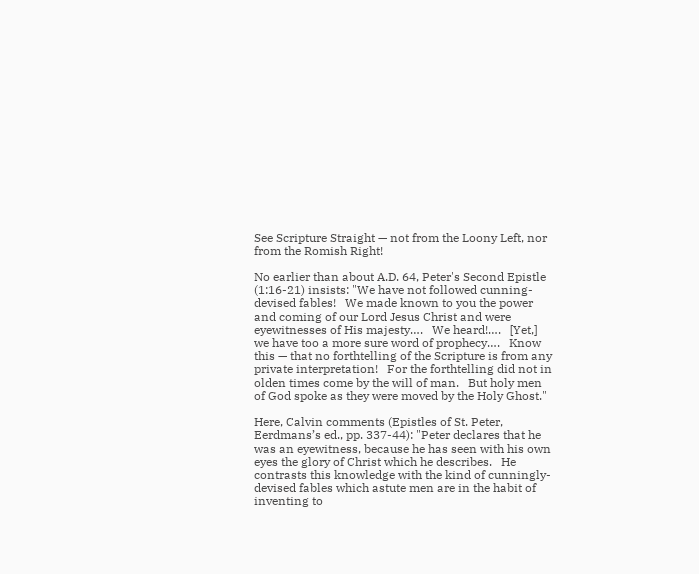See Scripture Straight — not from the Loony Left, nor from the Romish Right!

No earlier than about A.D. 64, Peter's Second Epistle (1:16-21) insists: "We have not followed cunning-devised fables!   We made known to you the power and coming of our Lord Jesus Christ and were eyewitnesses of His majesty….   We heard!….   [Yet,] we have too a more sure word of prophecy….   Know this — that no forthtelling of the Scripture is from any private interpretation!   For the forthtelling did not in olden times come by the will of man.   But holy men of God spoke as they were moved by the Holy Ghost."

Here, Calvin comments (Epistles of St. Peter, Eerdmans’s ed., pp. 337-44): "Peter declares that he was an eyewitness, because he has seen with his own eyes the glory of Christ which he describes.   He contrasts this knowledge with the kind of cunningly-devised fables which astute men are in the habit of inventing to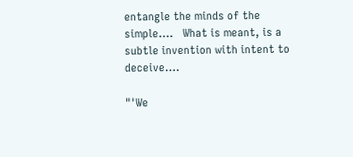entangle the minds of the simple….   What is meant, is a subtle invention with intent to deceive….

"'We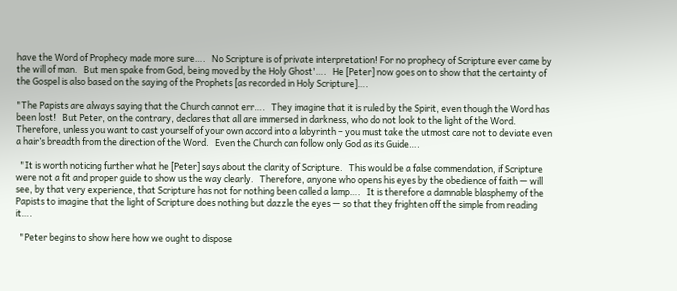have the Word of Prophecy made more sure….   No Scripture is of private interpretation! For no prophecy of Scripture ever came by the will of man.   But men spake from God, being moved by the Holy Ghost'….   He [Peter] now goes on to show that the certainty of the Gospel is also based on the saying of the Prophets [as recorded in Holy Scripture]….

"The Papists are always saying that the Church cannot err….   They imagine that it is ruled by the Spirit, even though the Word has been lost!   But Peter, on the contrary, declares that all are immersed in darkness, who do not look to the light of the Word.   Therefore, unless you want to cast yourself of your own accord into a labyrinth – you must take the utmost care not to deviate even a hair’s breadth from the direction of the Word.   Even the Church can follow only God as its Guide….

  "It is worth noticing further what he [Peter] says about the clarity of Scripture.   This would be a false commendation, if Scripture were not a fit and proper guide to show us the way clearly.   Therefore, anyone who opens his eyes by the obedience of faith — will see, by that very experience, that Scripture has not for nothing been called a lamp….   It is therefore a damnable blasphemy of the Papists to imagine that the light of Scripture does nothing but dazzle the eyes — so that they frighten off the simple from reading it….

  "Peter begins to show here how we ought to dispose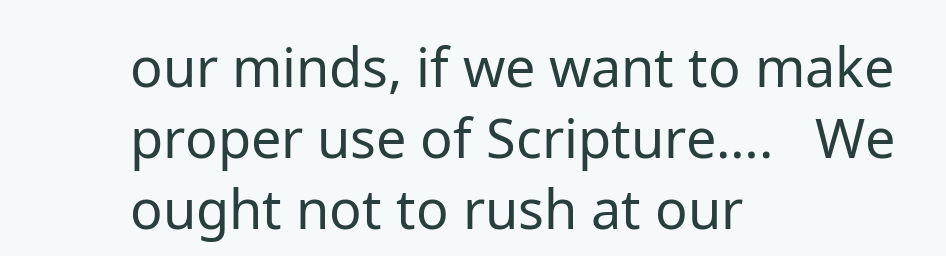our minds, if we want to make proper use of Scripture….   We ought not to rush at our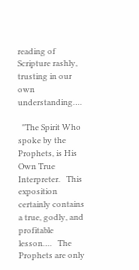reading of Scripture rashly, trusting in our own understanding….

  "The Spirit Who spoke by the Prophets, is His Own True Interpreter.   This exposition certainly contains a true, godly, and profitable lesson….   The Prophets are only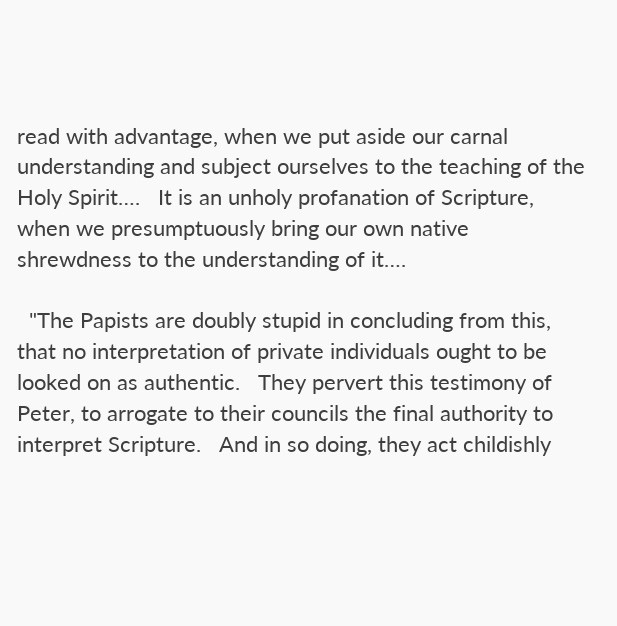read with advantage, when we put aside our carnal understanding and subject ourselves to the teaching of the Holy Spirit….   It is an unholy profanation of Scripture, when we presumptuously bring our own native shrewdness to the understanding of it….

  "The Papists are doubly stupid in concluding from this, that no interpretation of private individuals ought to be looked on as authentic.   They pervert this testimony of Peter, to arrogate to their councils the final authority to interpret Scripture.   And in so doing, they act childishly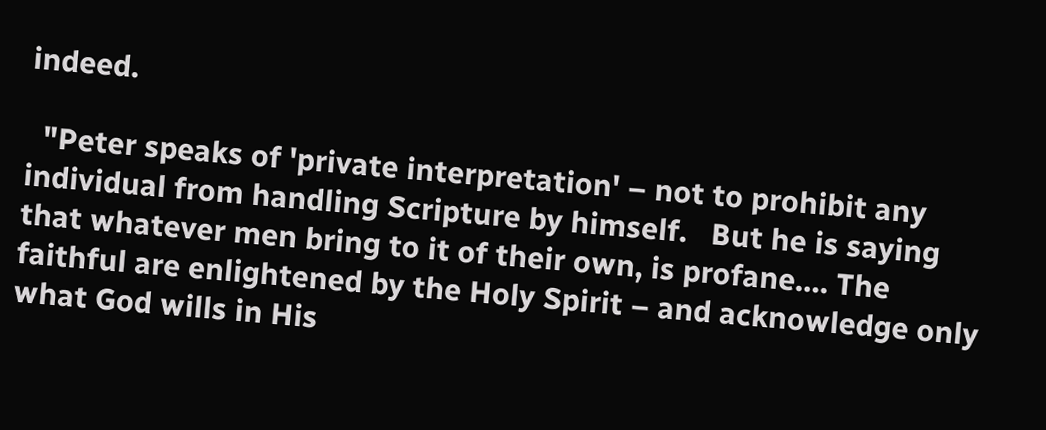indeed.

  "Peter speaks of 'private interpretation' – not to prohibit any individual from handling Scripture by himself.   But he is saying that whatever men bring to it of their own, is profane…. The faithful are enlightened by the Holy Spirit – and acknowledge only what God wills in His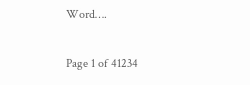Word….

Page 1 of 41234